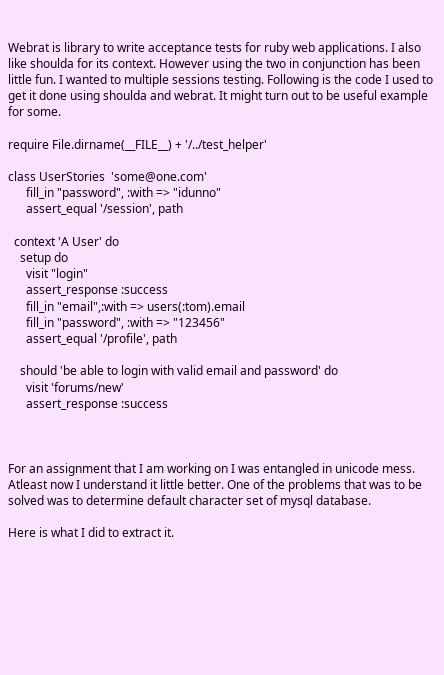Webrat is library to write acceptance tests for ruby web applications. I also like shoulda for its context. However using the two in conjunction has been little fun. I wanted to multiple sessions testing. Following is the code I used to get it done using shoulda and webrat. It might turn out to be useful example for some.

require File.dirname(__FILE__) + '/../test_helper'

class UserStories  'some@one.com'
      fill_in "password", :with => "idunno"
      assert_equal '/session', path

  context 'A User' do
    setup do
      visit "login"
      assert_response :success
      fill_in "email",:with => users(:tom).email
      fill_in "password", :with => "123456"
      assert_equal '/profile', path

    should 'be able to login with valid email and password' do
      visit 'forums/new'
      assert_response :success



For an assignment that I am working on I was entangled in unicode mess. Atleast now I understand it little better. One of the problems that was to be solved was to determine default character set of mysql database.

Here is what I did to extract it.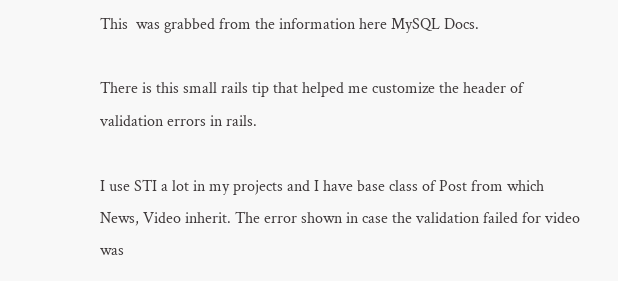This  was grabbed from the information here MySQL Docs.

There is this small rails tip that helped me customize the header of validation errors in rails.

I use STI a lot in my projects and I have base class of Post from which News, Video inherit. The error shown in case the validation failed for video was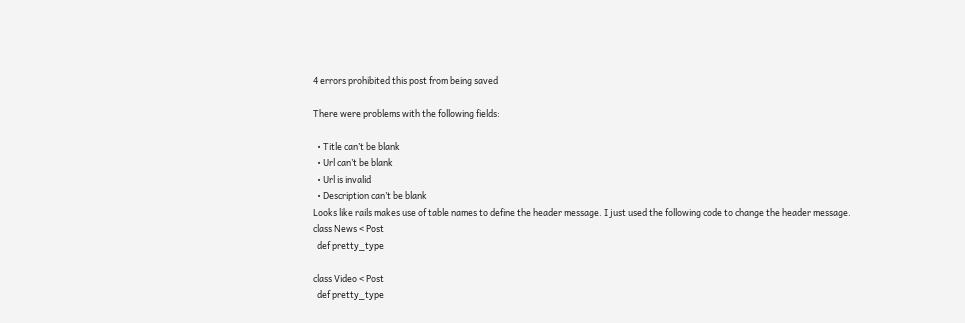4 errors prohibited this post from being saved

There were problems with the following fields:

  • Title can’t be blank
  • Url can’t be blank
  • Url is invalid
  • Description can’t be blank
Looks like rails makes use of table names to define the header message. I just used the following code to change the header message.
class News < Post
  def pretty_type

class Video < Post
  def pretty_type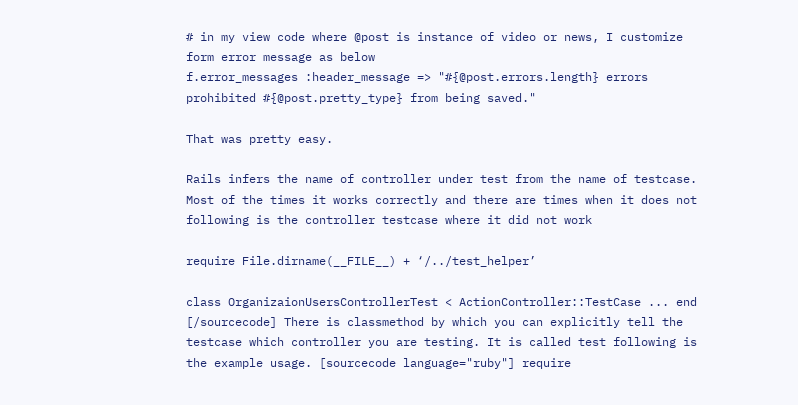# in my view code where @post is instance of video or news, I customize form error message as below
f.error_messages :header_message => "#{@post.errors.length} errors prohibited #{@post.pretty_type} from being saved."

That was pretty easy.

Rails infers the name of controller under test from the name of testcase. Most of the times it works correctly and there are times when it does not following is the controller testcase where it did not work

require File.dirname(__FILE__) + ‘/../test_helper’

class OrganizaionUsersControllerTest < ActionController::TestCase ... end [/sourcecode] There is classmethod by which you can explicitly tell the testcase which controller you are testing. It is called test following is the example usage. [sourcecode language="ruby"] require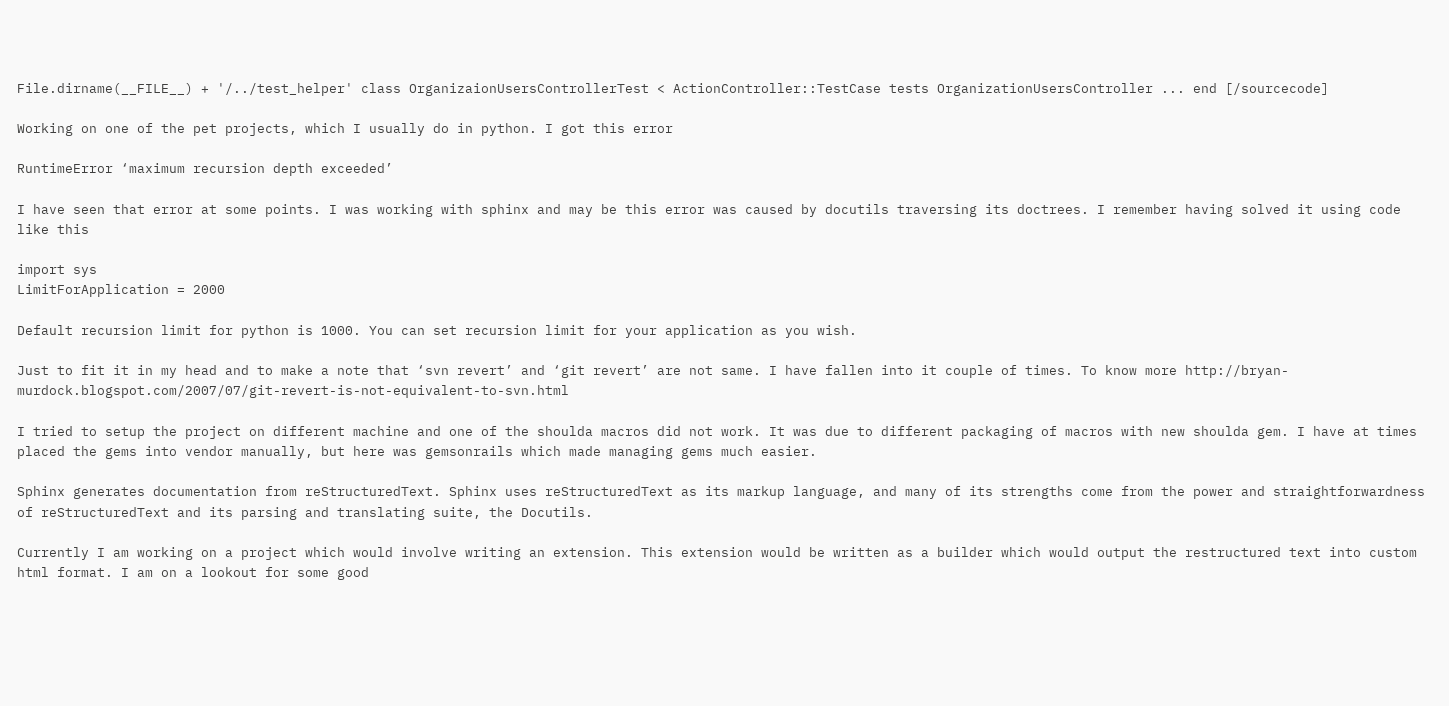File.dirname(__FILE__) + '/../test_helper' class OrganizaionUsersControllerTest < ActionController::TestCase tests OrganizationUsersController ... end [/sourcecode]

Working on one of the pet projects, which I usually do in python. I got this error

RuntimeError ‘maximum recursion depth exceeded’

I have seen that error at some points. I was working with sphinx and may be this error was caused by docutils traversing its doctrees. I remember having solved it using code like this

import sys
LimitForApplication = 2000

Default recursion limit for python is 1000. You can set recursion limit for your application as you wish.

Just to fit it in my head and to make a note that ‘svn revert’ and ‘git revert’ are not same. I have fallen into it couple of times. To know more http://bryan-murdock.blogspot.com/2007/07/git-revert-is-not-equivalent-to-svn.html

I tried to setup the project on different machine and one of the shoulda macros did not work. It was due to different packaging of macros with new shoulda gem. I have at times placed the gems into vendor manually, but here was gemsonrails which made managing gems much easier.

Sphinx generates documentation from reStructuredText. Sphinx uses reStructuredText as its markup language, and many of its strengths come from the power and straightforwardness of reStructuredText and its parsing and translating suite, the Docutils.

Currently I am working on a project which would involve writing an extension. This extension would be written as a builder which would output the restructured text into custom html format. I am on a lookout for some good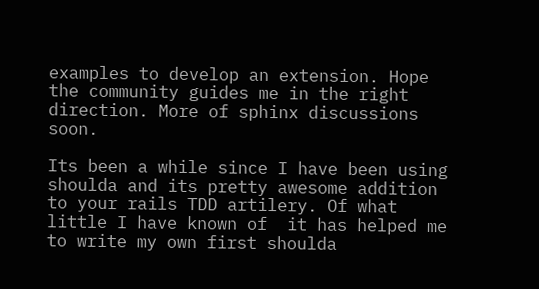examples to develop an extension. Hope the community guides me in the right direction. More of sphinx discussions soon.

Its been a while since I have been using shoulda and its pretty awesome addition to your rails TDD artilery. Of what little I have known of  it has helped me to write my own first shoulda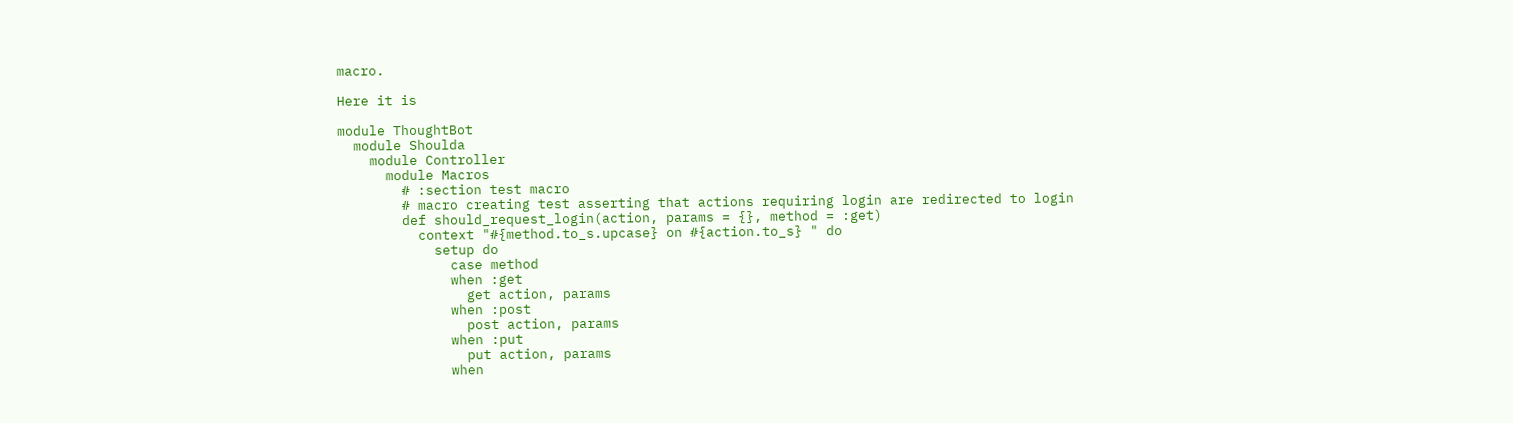macro.

Here it is

module ThoughtBot
  module Shoulda
    module Controller
      module Macros
        # :section test macro
        # macro creating test asserting that actions requiring login are redirected to login
        def should_request_login(action, params = {}, method = :get)
          context "#{method.to_s.upcase} on #{action.to_s} " do
            setup do
              case method
              when :get
                get action, params
              when :post
                post action, params
              when :put
                put action, params
              when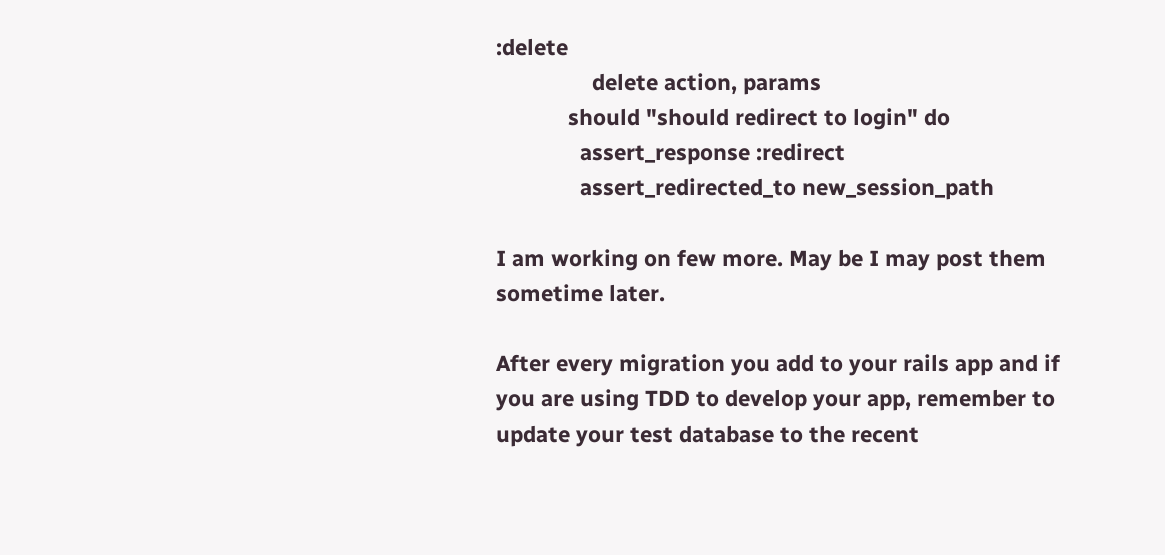:delete
                delete action, params
            should "should redirect to login" do
              assert_response :redirect
              assert_redirected_to new_session_path

I am working on few more. May be I may post them sometime later.

After every migration you add to your rails app and if you are using TDD to develop your app, remember to update your test database to the recent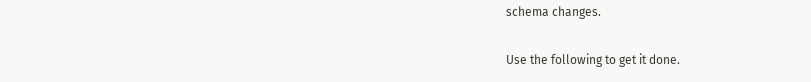schema changes.

Use the following to get it done.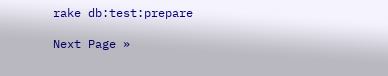rake db:test:prepare

Next Page »